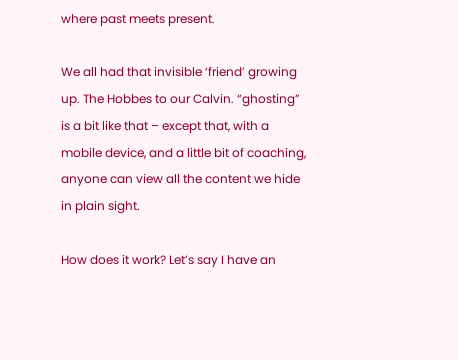where past meets present.

We all had that invisible ‘friend’ growing up. The Hobbes to our Calvin. “ghosting” is a bit like that – except that, with a mobile device, and a little bit of coaching, anyone can view all the content we hide in plain sight.

How does it work? Let’s say I have an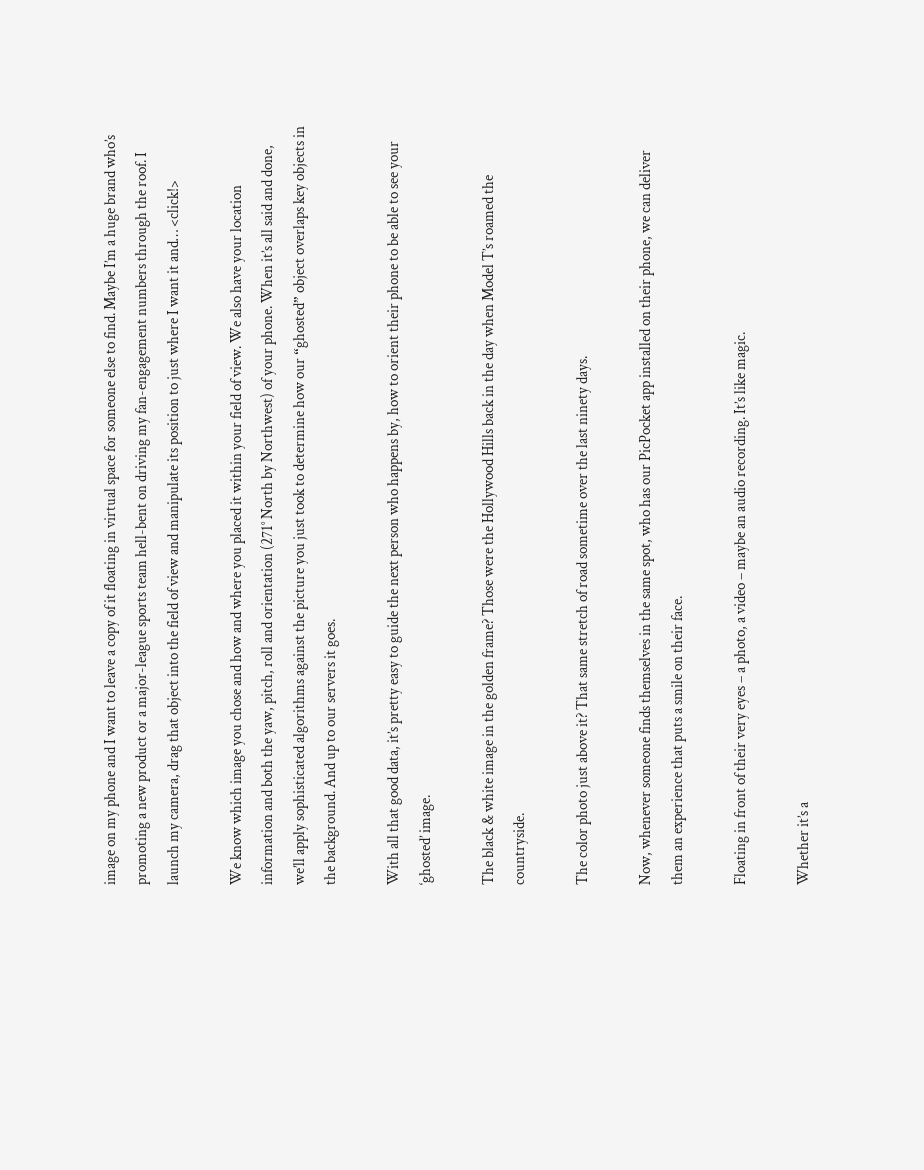image on my phone and I want to leave a copy of it floating in virtual space for someone else to find. Maybe I’m a huge brand who’s promoting a new product or a major-league sports team hell-bent on driving my fan-engagement numbers through the roof. I launch my camera, drag that object into the field of view and manipulate its position to just where I want it and… <click!>

We know which image you chose and how and where you placed it within your field of view. We also have your location information and both the yaw, pitch, roll and orientation (271° North by Northwest) of your phone. When it’s all said and done, we’ll apply sophisticated algorithms against the picture you just took to determine how our “ghosted” object overlaps key objects in the background. And up to our servers it goes.

With all that good data, it’s pretty easy to guide the next person who happens by, how to orient their phone to be able to see your ‘ghosted’ image.

The black & white image in the golden frame? Those were the Hollywood Hills back in the day when Model T’s roamed the countryside.

The color photo just above it? That same stretch of road sometime over the last ninety days.

Now, whenever someone finds themselves in the same spot, who has our PicPocket app installed on their phone, we can deliver them an experience that puts a smile on their face.

Floating in front of their very eyes – a photo, a video – maybe an audio recording. It’s like magic.

Whether it’s a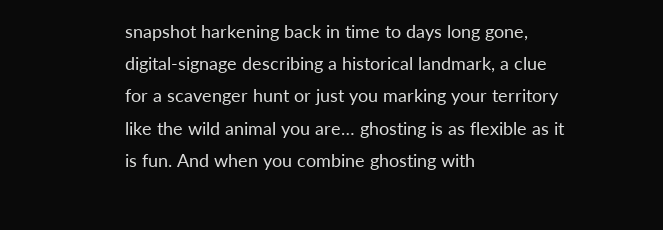snapshot harkening back in time to days long gone, digital-signage describing a historical landmark, a clue for a scavenger hunt or just you marking your territory like the wild animal you are… ghosting is as flexible as it is fun. And when you combine ghosting with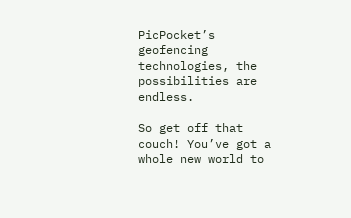PicPocket’s geofencing technologies, the possibilities are endless.

So get off that couch! You’ve got a whole new world to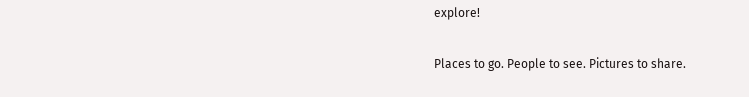explore!

Places to go. People to see. Pictures to share.